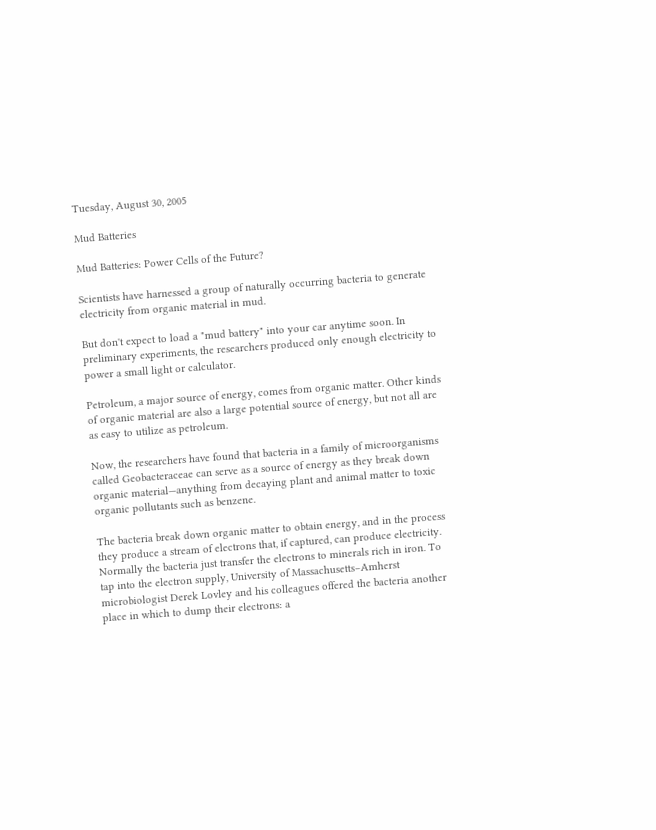Tuesday, August 30, 2005

Mud Batteries

Mud Batteries: Power Cells of the Future?

Scientists have harnessed a group of naturally occurring bacteria to generate electricity from organic material in mud.

But don't expect to load a "mud battery" into your car anytime soon. In preliminary experiments, the researchers produced only enough electricity to power a small light or calculator.

Petroleum, a major source of energy, comes from organic matter. Other kinds of organic material are also a large potential source of energy, but not all are as easy to utilize as petroleum.

Now, the researchers have found that bacteria in a family of microorganisms called Geobacteraceae can serve as a source of energy as they break down organic material—anything from decaying plant and animal matter to toxic organic pollutants such as benzene.

The bacteria break down organic matter to obtain energy, and in the process they produce a stream of electrons that, if captured, can produce electricity. Normally the bacteria just transfer the electrons to minerals rich in iron. To tap into the electron supply, University of Massachusetts–Amherst microbiologist Derek Lovley and his colleagues offered the bacteria another place in which to dump their electrons: a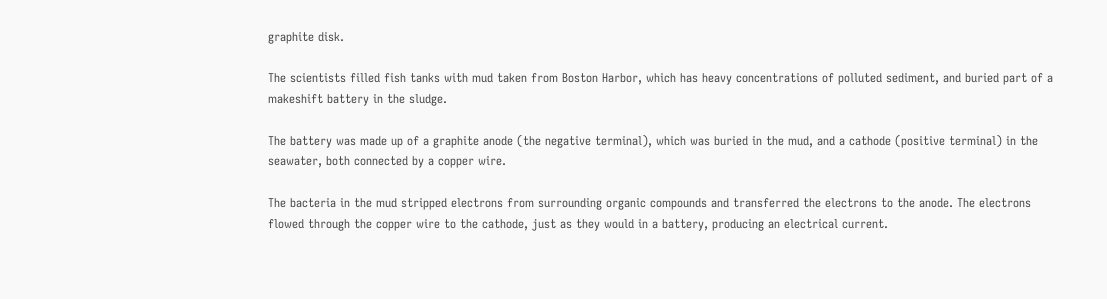graphite disk.

The scientists filled fish tanks with mud taken from Boston Harbor, which has heavy concentrations of polluted sediment, and buried part of a makeshift battery in the sludge.

The battery was made up of a graphite anode (the negative terminal), which was buried in the mud, and a cathode (positive terminal) in the seawater, both connected by a copper wire.

The bacteria in the mud stripped electrons from surrounding organic compounds and transferred the electrons to the anode. The electrons flowed through the copper wire to the cathode, just as they would in a battery, producing an electrical current.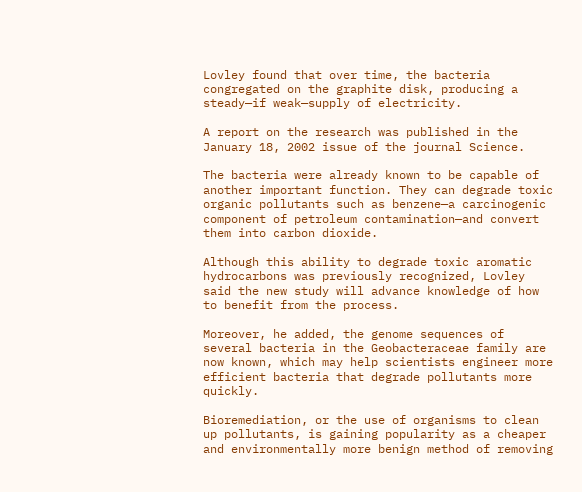Lovley found that over time, the bacteria congregated on the graphite disk, producing a steady—if weak—supply of electricity.

A report on the research was published in the January 18, 2002 issue of the journal Science.

The bacteria were already known to be capable of another important function. They can degrade toxic organic pollutants such as benzene—a carcinogenic component of petroleum contamination—and convert them into carbon dioxide.

Although this ability to degrade toxic aromatic hydrocarbons was previously recognized, Lovley said the new study will advance knowledge of how to benefit from the process.

Moreover, he added, the genome sequences of several bacteria in the Geobacteraceae family are now known, which may help scientists engineer more efficient bacteria that degrade pollutants more quickly.

Bioremediation, or the use of organisms to clean up pollutants, is gaining popularity as a cheaper and environmentally more benign method of removing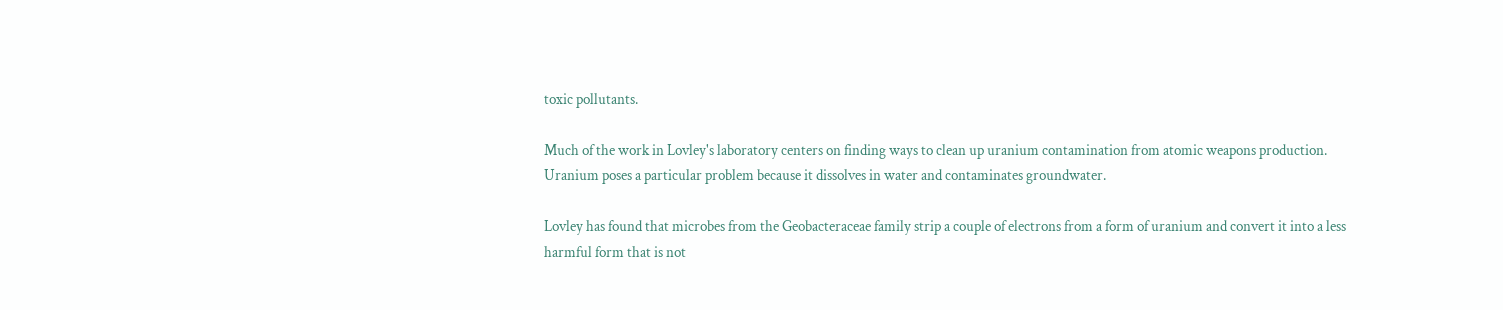toxic pollutants.

Much of the work in Lovley's laboratory centers on finding ways to clean up uranium contamination from atomic weapons production. Uranium poses a particular problem because it dissolves in water and contaminates groundwater.

Lovley has found that microbes from the Geobacteraceae family strip a couple of electrons from a form of uranium and convert it into a less harmful form that is not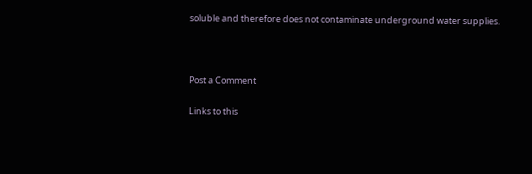soluble and therefore does not contaminate underground water supplies.



Post a Comment

Links to this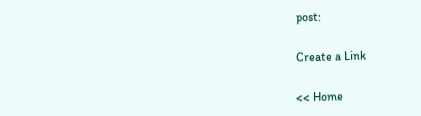post:

Create a Link

<< Home